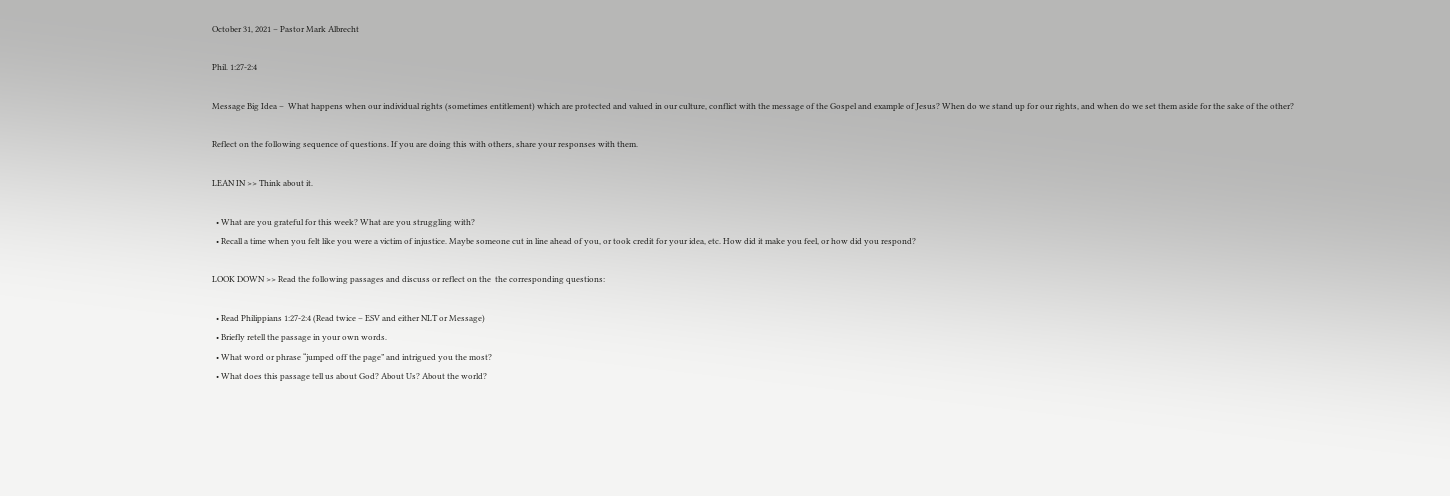October 31, 2021 – Pastor Mark Albrecht

Phil. 1:27-2:4

Message Big Idea –  What happens when our individual rights (sometimes entitlement) which are protected and valued in our culture, conflict with the message of the Gospel and example of Jesus? When do we stand up for our rights, and when do we set them aside for the sake of the other?

Reflect on the following sequence of questions. If you are doing this with others, share your responses with them.

LEAN IN >> Think about it.

  • What are you grateful for this week? What are you struggling with?
  • Recall a time when you felt like you were a victim of injustice. Maybe someone cut in line ahead of you, or took credit for your idea, etc. How did it make you feel, or how did you respond?

LOOK DOWN >> Read the following passages and discuss or reflect on the  the corresponding questions:

  • Read Philippians 1:27-2:4 (Read twice – ESV and either NLT or Message)
  • Briefly retell the passage in your own words.
  • What word or phrase “jumped off the page” and intrigued you the most?
  • What does this passage tell us about God? About Us? About the world?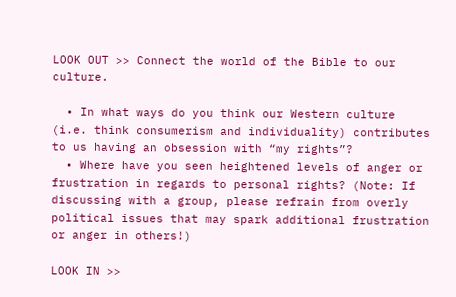LOOK OUT >> Connect the world of the Bible to our culture.

  • In what ways do you think our Western culture (i.e. think consumerism and individuality) contributes to us having an obsession with “my rights”?
  • Where have you seen heightened levels of anger or frustration in regards to personal rights? (Note: If discussing with a group, please refrain from overly political issues that may spark additional frustration or anger in others!)

LOOK IN >>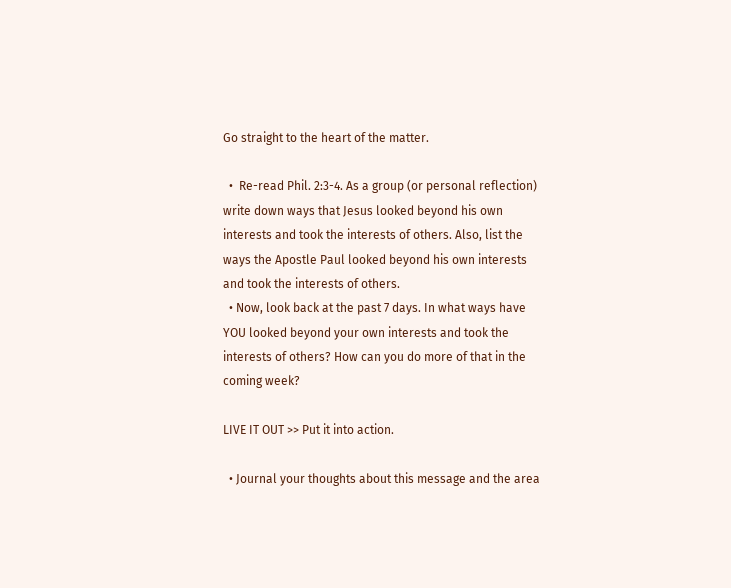Go straight to the heart of the matter.

  •  Re-read Phil. 2:3-4. As a group (or personal reflection) write down ways that Jesus looked beyond his own interests and took the interests of others. Also, list the ways the Apostle Paul looked beyond his own interests and took the interests of others.
  • Now, look back at the past 7 days. In what ways have YOU looked beyond your own interests and took the interests of others? How can you do more of that in the coming week?

LIVE IT OUT >> Put it into action.

  • Journal your thoughts about this message and the area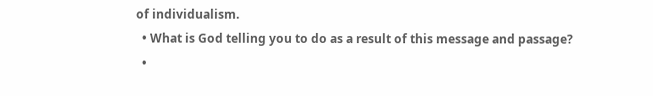of individualism.
  • What is God telling you to do as a result of this message and passage?
  •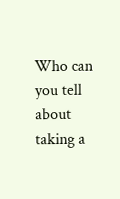Who can you tell about taking a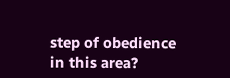step of obedience in this area?